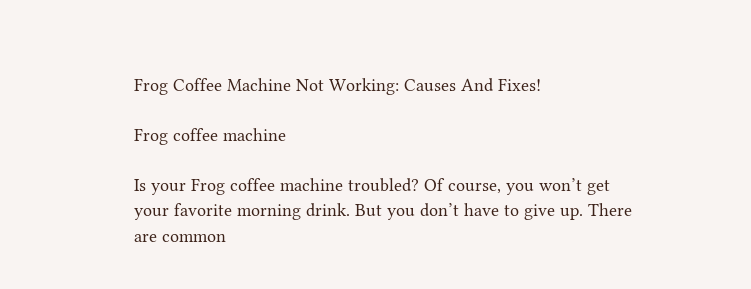Frog Coffee Machine Not Working: Causes And Fixes!

Frog coffee machine

Is your Frog coffee machine troubled? Of course, you won’t get your favorite morning drink. But you don’t have to give up. There are common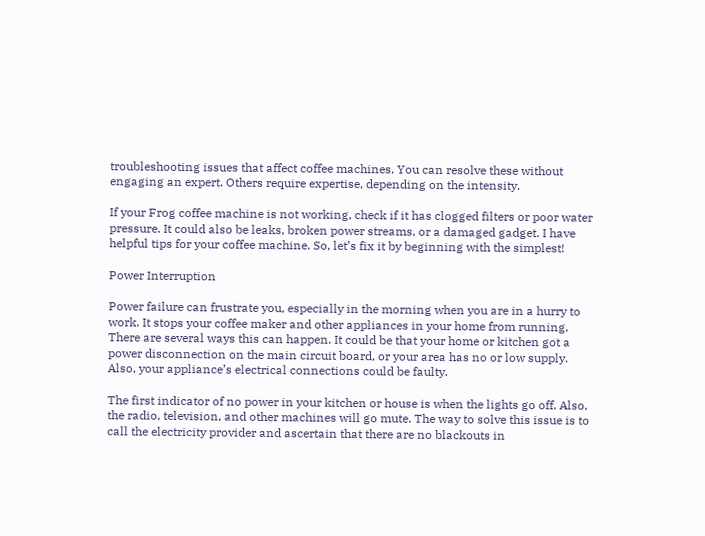troubleshooting issues that affect coffee machines. You can resolve these without engaging an expert. Others require expertise, depending on the intensity.

If your Frog coffee machine is not working, check if it has clogged filters or poor water pressure. It could also be leaks, broken power streams, or a damaged gadget. I have helpful tips for your coffee machine. So, let’s fix it by beginning with the simplest!

Power Interruption

Power failure can frustrate you, especially in the morning when you are in a hurry to work. It stops your coffee maker and other appliances in your home from running. There are several ways this can happen. It could be that your home or kitchen got a power disconnection on the main circuit board, or your area has no or low supply. Also, your appliance’s electrical connections could be faulty.

The first indicator of no power in your kitchen or house is when the lights go off. Also, the radio, television, and other machines will go mute. The way to solve this issue is to call the electricity provider and ascertain that there are no blackouts in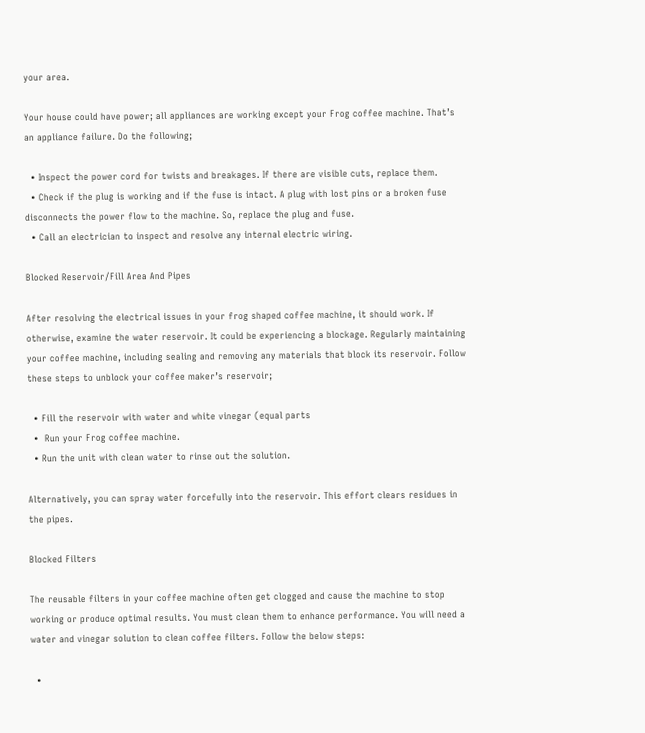your area.

Your house could have power; all appliances are working except your Frog coffee machine. That’s an appliance failure. Do the following;

  • Inspect the power cord for twists and breakages. If there are visible cuts, replace them.
  • Check if the plug is working and if the fuse is intact. A plug with lost pins or a broken fuse disconnects the power flow to the machine. So, replace the plug and fuse.
  • Call an electrician to inspect and resolve any internal electric wiring.

Blocked Reservoir/Fill Area And Pipes

After resolving the electrical issues in your frog shaped coffee machine, it should work. If otherwise, examine the water reservoir. It could be experiencing a blockage. Regularly maintaining your coffee machine, including sealing and removing any materials that block its reservoir. Follow these steps to unblock your coffee maker’s reservoir;

  • Fill the reservoir with water and white vinegar (equal parts
  •  Run your Frog coffee machine.
  • Run the unit with clean water to rinse out the solution.

Alternatively, you can spray water forcefully into the reservoir. This effort clears residues in the pipes.

Blocked Filters

The reusable filters in your coffee machine often get clogged and cause the machine to stop working or produce optimal results. You must clean them to enhance performance. You will need a water and vinegar solution to clean coffee filters. Follow the below steps:

  •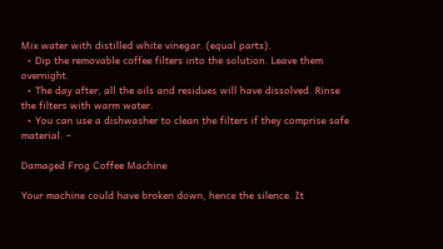Mix water with distilled white vinegar. (equal parts).
  • Dip the removable coffee filters into the solution. Leave them overnight.
  • The day after, all the oils and residues will have dissolved. Rinse the filters with warm water.
  • You can use a dishwasher to clean the filters if they comprise safe material. –

Damaged Frog Coffee Machine

Your machine could have broken down, hence the silence. It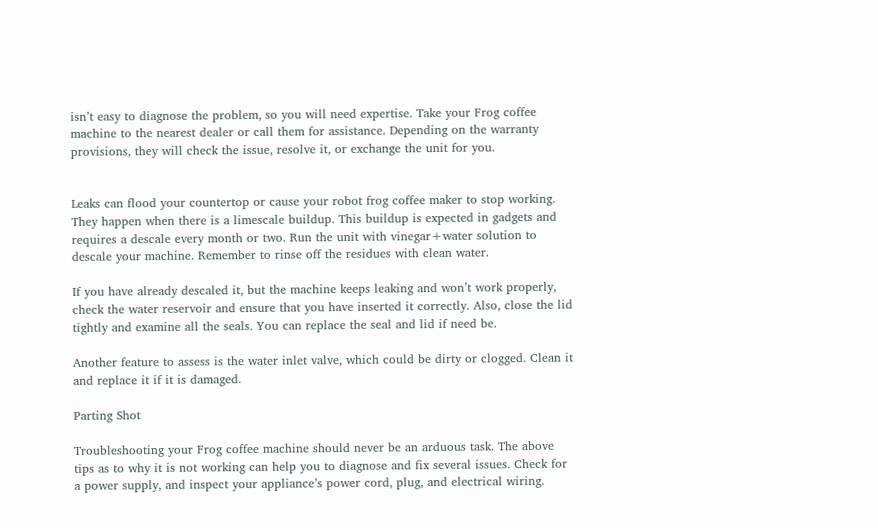isn’t easy to diagnose the problem, so you will need expertise. Take your Frog coffee machine to the nearest dealer or call them for assistance. Depending on the warranty provisions, they will check the issue, resolve it, or exchange the unit for you.


Leaks can flood your countertop or cause your robot frog coffee maker to stop working. They happen when there is a limescale buildup. This buildup is expected in gadgets and requires a descale every month or two. Run the unit with vinegar+water solution to descale your machine. Remember to rinse off the residues with clean water.

If you have already descaled it, but the machine keeps leaking and won’t work properly, check the water reservoir and ensure that you have inserted it correctly. Also, close the lid tightly and examine all the seals. You can replace the seal and lid if need be.

Another feature to assess is the water inlet valve, which could be dirty or clogged. Clean it and replace it if it is damaged.

Parting Shot

Troubleshooting your Frog coffee machine should never be an arduous task. The above tips as to why it is not working can help you to diagnose and fix several issues. Check for a power supply, and inspect your appliance’s power cord, plug, and electrical wiring.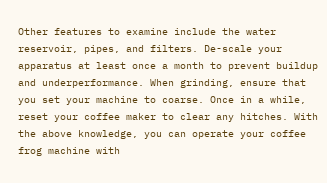Other features to examine include the water reservoir, pipes, and filters. De-scale your apparatus at least once a month to prevent buildup and underperformance. When grinding, ensure that you set your machine to coarse. Once in a while, reset your coffee maker to clear any hitches. With the above knowledge, you can operate your coffee frog machine with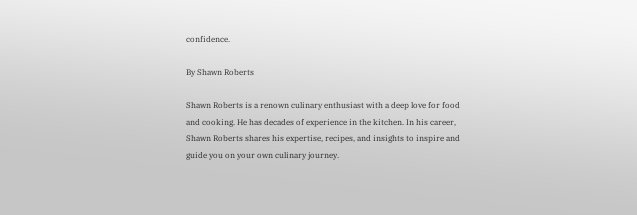confidence.

By Shawn Roberts

Shawn Roberts is a renown culinary enthusiast with a deep love for food and cooking. He has decades of experience in the kitchen. In his career, Shawn Roberts shares his expertise, recipes, and insights to inspire and guide you on your own culinary journey.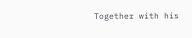Together with his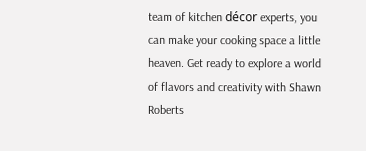team of kitchen décor experts, you can make your cooking space a little heaven. Get ready to explore a world of flavors and creativity with Shawn Roberts